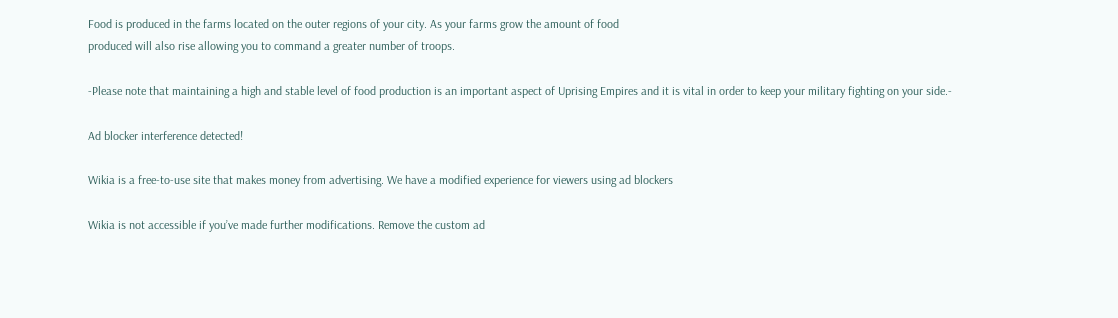Food is produced in the farms located on the outer regions of your city. As your farms grow the amount of food
produced will also rise allowing you to command a greater number of troops.

-Please note that maintaining a high and stable level of food production is an important aspect of Uprising Empires and it is vital in order to keep your military fighting on your side.-

Ad blocker interference detected!

Wikia is a free-to-use site that makes money from advertising. We have a modified experience for viewers using ad blockers

Wikia is not accessible if you’ve made further modifications. Remove the custom ad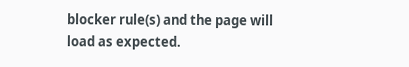blocker rule(s) and the page will load as expected.